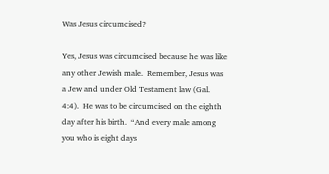Was Jesus circumcised?

Yes, Jesus was circumcised because he was like any other Jewish male.  Remember, Jesus was a Jew and under Old Testament law (Gal. 4:4).  He was to be circumcised on the eighth day after his birth.  “And every male among you who is eight days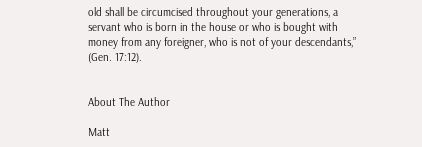old shall be circumcised throughout your generations, a servant who is born in the house or who is bought with money from any foreigner, who is not of your descendants,” (Gen. 17:12).


About The Author

Matt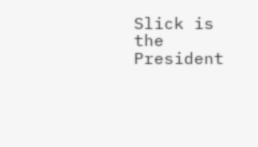Slick is the President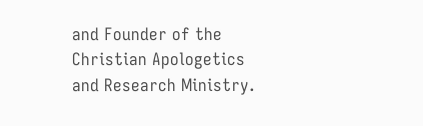and Founder of the Christian Apologetics and Research Ministry.